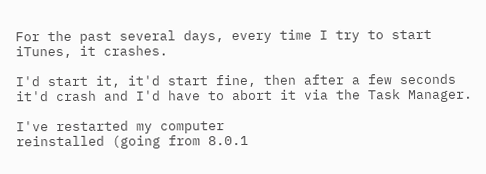For the past several days, every time I try to start iTunes, it crashes.

I'd start it, it'd start fine, then after a few seconds it'd crash and I'd have to abort it via the Task Manager.

I've restarted my computer
reinstalled (going from 8.0.1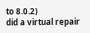to 8.0.2)
did a virtual repair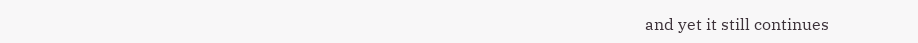and yet it still continues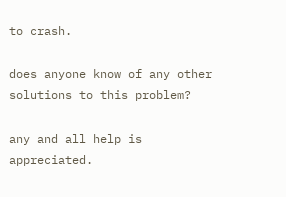to crash.

does anyone know of any other solutions to this problem?

any and all help is appreciated.